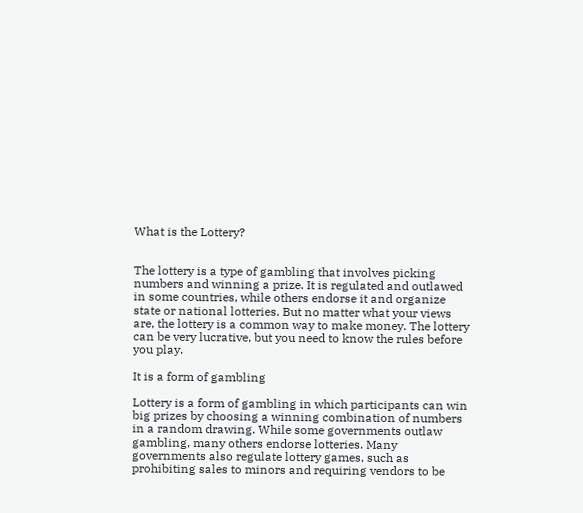What is the Lottery?


The lottery is a type of gambling that involves picking numbers and winning a prize. It is regulated and outlawed in some countries, while others endorse it and organize state or national lotteries. But no matter what your views are, the lottery is a common way to make money. The lottery can be very lucrative, but you need to know the rules before you play.

It is a form of gambling

Lottery is a form of gambling in which participants can win big prizes by choosing a winning combination of numbers in a random drawing. While some governments outlaw gambling, many others endorse lotteries. Many governments also regulate lottery games, such as prohibiting sales to minors and requiring vendors to be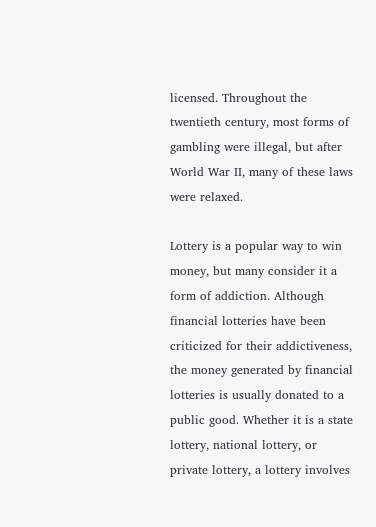licensed. Throughout the twentieth century, most forms of gambling were illegal, but after World War II, many of these laws were relaxed.

Lottery is a popular way to win money, but many consider it a form of addiction. Although financial lotteries have been criticized for their addictiveness, the money generated by financial lotteries is usually donated to a public good. Whether it is a state lottery, national lottery, or private lottery, a lottery involves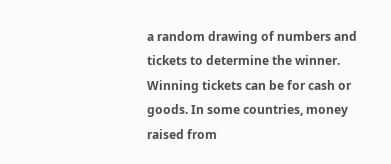a random drawing of numbers and tickets to determine the winner. Winning tickets can be for cash or goods. In some countries, money raised from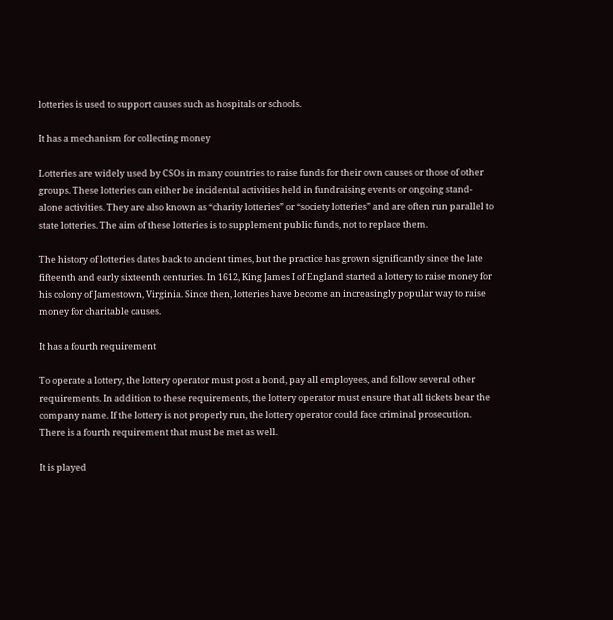lotteries is used to support causes such as hospitals or schools.

It has a mechanism for collecting money

Lotteries are widely used by CSOs in many countries to raise funds for their own causes or those of other groups. These lotteries can either be incidental activities held in fundraising events or ongoing stand-alone activities. They are also known as “charity lotteries” or “society lotteries” and are often run parallel to state lotteries. The aim of these lotteries is to supplement public funds, not to replace them.

The history of lotteries dates back to ancient times, but the practice has grown significantly since the late fifteenth and early sixteenth centuries. In 1612, King James I of England started a lottery to raise money for his colony of Jamestown, Virginia. Since then, lotteries have become an increasingly popular way to raise money for charitable causes.

It has a fourth requirement

To operate a lottery, the lottery operator must post a bond, pay all employees, and follow several other requirements. In addition to these requirements, the lottery operator must ensure that all tickets bear the company name. If the lottery is not properly run, the lottery operator could face criminal prosecution. There is a fourth requirement that must be met as well.

It is played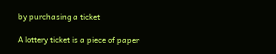by purchasing a ticket

A lottery ticket is a piece of paper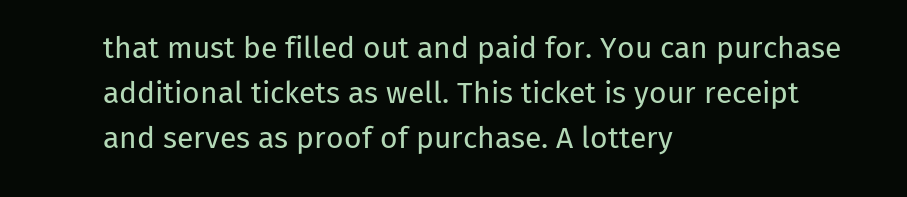that must be filled out and paid for. You can purchase additional tickets as well. This ticket is your receipt and serves as proof of purchase. A lottery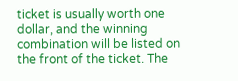ticket is usually worth one dollar, and the winning combination will be listed on the front of the ticket. The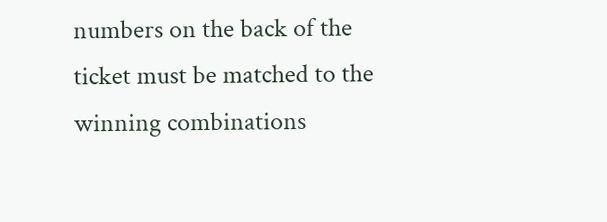numbers on the back of the ticket must be matched to the winning combinations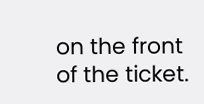on the front of the ticket.